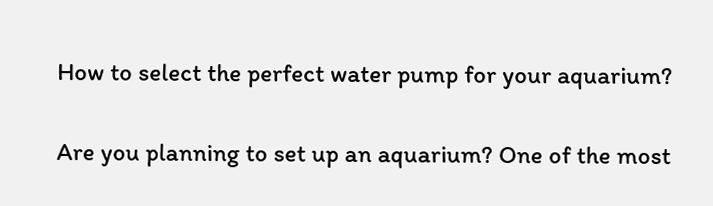How to select the perfect water pump for your aquarium?

Are you planning to set up an aquarium? One of the most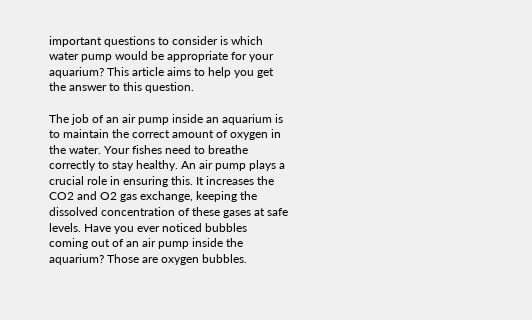important questions to consider is which water pump would be appropriate for your aquarium? This article aims to help you get the answer to this question.

The job of an air pump inside an aquarium is to maintain the correct amount of oxygen in the water. Your fishes need to breathe correctly to stay healthy. An air pump plays a crucial role in ensuring this. It increases the CO2 and O2 gas exchange, keeping the dissolved concentration of these gases at safe levels. Have you ever noticed bubbles coming out of an air pump inside the aquarium? Those are oxygen bubbles.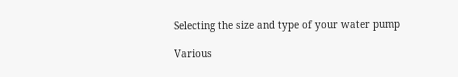Selecting the size and type of your water pump

Various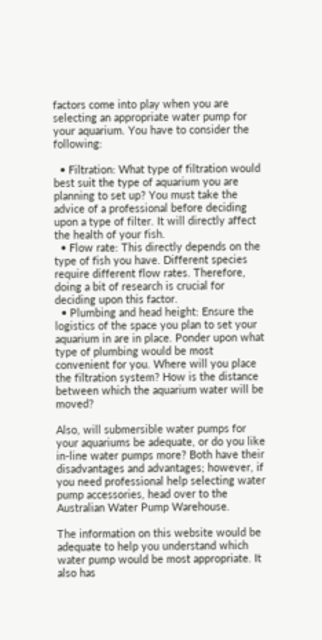factors come into play when you are selecting an appropriate water pump for your aquarium. You have to consider the following:

  • Filtration: What type of filtration would best suit the type of aquarium you are planning to set up? You must take the advice of a professional before deciding upon a type of filter. It will directly affect the health of your fish.
  • Flow rate: This directly depends on the type of fish you have. Different species require different flow rates. Therefore, doing a bit of research is crucial for deciding upon this factor.
  • Plumbing and head height: Ensure the logistics of the space you plan to set your aquarium in are in place. Ponder upon what type of plumbing would be most convenient for you. Where will you place the filtration system? How is the distance between which the aquarium water will be moved?

Also, will submersible water pumps for your aquariums be adequate, or do you like in-line water pumps more? Both have their disadvantages and advantages; however, if you need professional help selecting water pump accessories, head over to the Australian Water Pump Warehouse.

The information on this website would be adequate to help you understand which water pump would be most appropriate. It also has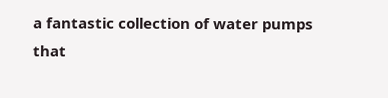a fantastic collection of water pumps that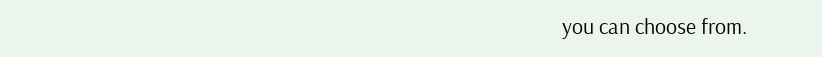you can choose from.